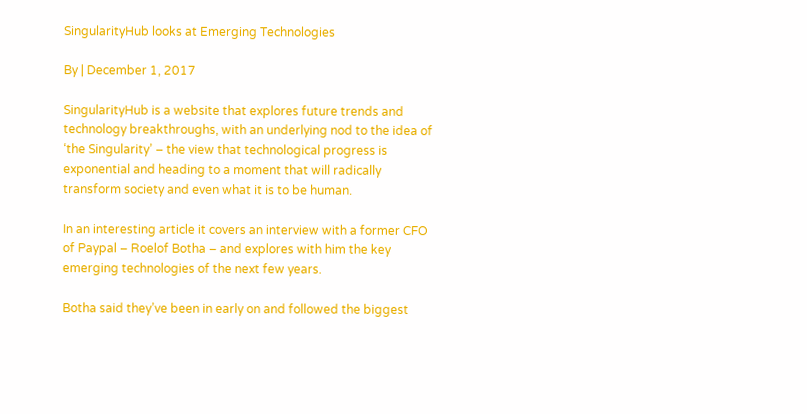SingularityHub looks at Emerging Technologies

By | December 1, 2017

SingularityHub is a website that explores future trends and technology breakthroughs, with an underlying nod to the idea of ‘the Singularity’ – the view that technological progress is exponential and heading to a moment that will radically transform society and even what it is to be human.

In an interesting article it covers an interview with a former CFO of Paypal – Roelof Botha – and explores with him the key emerging technologies of the next few years.

Botha said they’ve been in early on and followed the biggest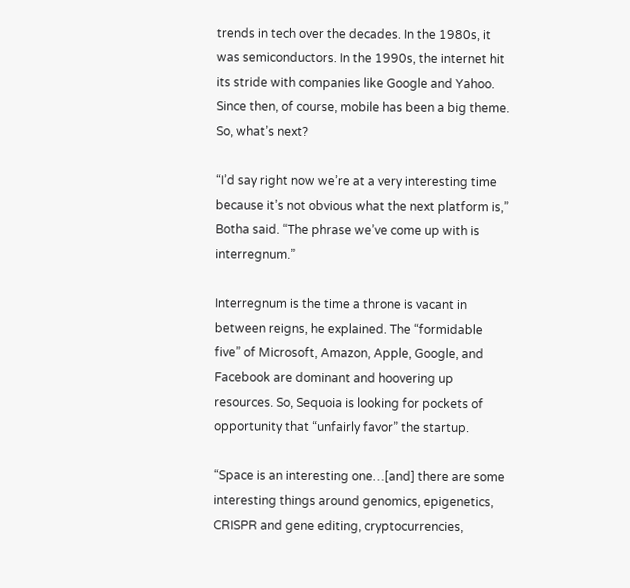trends in tech over the decades. In the 1980s, it was semiconductors. In the 1990s, the internet hit its stride with companies like Google and Yahoo. Since then, of course, mobile has been a big theme. So, what’s next?

“I’d say right now we’re at a very interesting time because it’s not obvious what the next platform is,” Botha said. “The phrase we’ve come up with is interregnum.”

Interregnum is the time a throne is vacant in between reigns, he explained. The “formidable five” of Microsoft, Amazon, Apple, Google, and Facebook are dominant and hoovering up resources. So, Sequoia is looking for pockets of opportunity that “unfairly favor” the startup.

“Space is an interesting one…[and] there are some interesting things around genomics, epigenetics, CRISPR and gene editing, cryptocurrencies,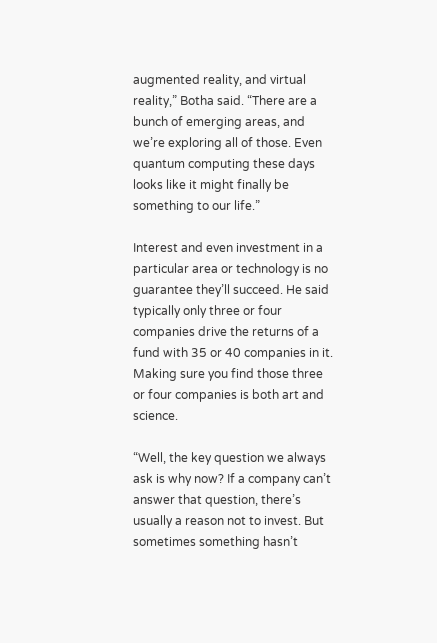augmented reality, and virtual reality,” Botha said. “There are a bunch of emerging areas, and we’re exploring all of those. Even quantum computing these days looks like it might finally be something to our life.”

Interest and even investment in a particular area or technology is no guarantee they’ll succeed. He said typically only three or four companies drive the returns of a fund with 35 or 40 companies in it. Making sure you find those three or four companies is both art and science.

“Well, the key question we always ask is why now? If a company can’t answer that question, there’s usually a reason not to invest. But sometimes something hasn’t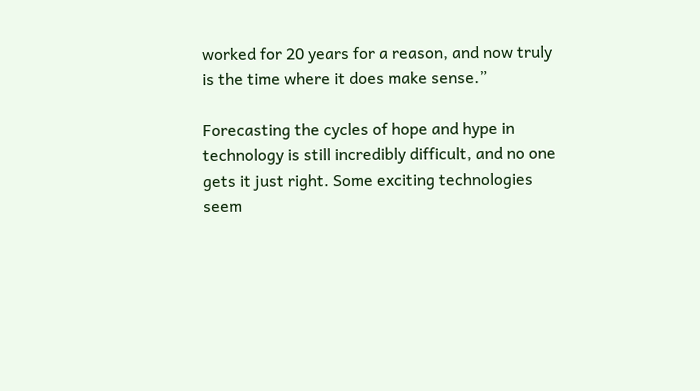worked for 20 years for a reason, and now truly is the time where it does make sense.”

Forecasting the cycles of hope and hype in technology is still incredibly difficult, and no one gets it just right. Some exciting technologies seem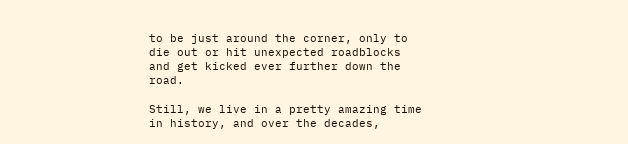to be just around the corner, only to die out or hit unexpected roadblocks and get kicked ever further down the road.

Still, we live in a pretty amazing time in history, and over the decades,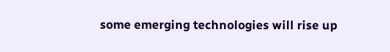some emerging technologies will rise up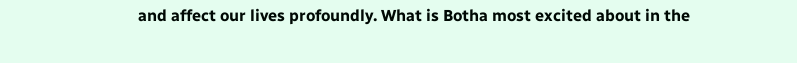and affect our lives profoundly. What is Botha most excited about in the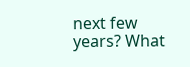next few years? What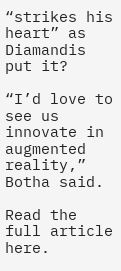“strikes his heart” as Diamandis put it?

“I’d love to see us innovate in augmented reality,” Botha said.

Read the full article here.